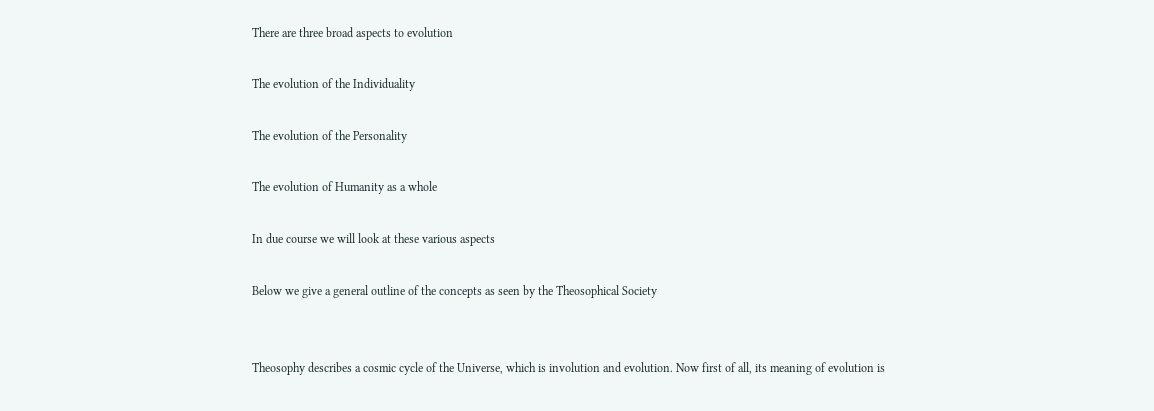There are three broad aspects to evolution

The evolution of the Individuality

The evolution of the Personality

The evolution of Humanity as a whole

In due course we will look at these various aspects

Below we give a general outline of the concepts as seen by the Theosophical Society


Theosophy describes a cosmic cycle of the Universe, which is involution and evolution. Now first of all, its meaning of evolution is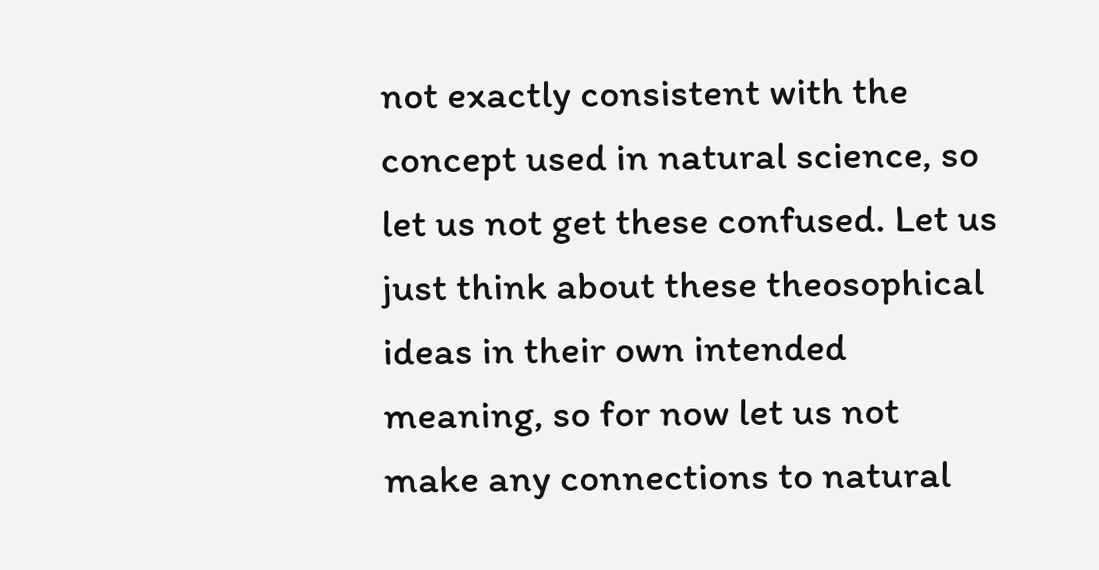not exactly consistent with the concept used in natural science, so let us not get these confused. Let us just think about these theosophical ideas in their own intended meaning, so for now let us not make any connections to natural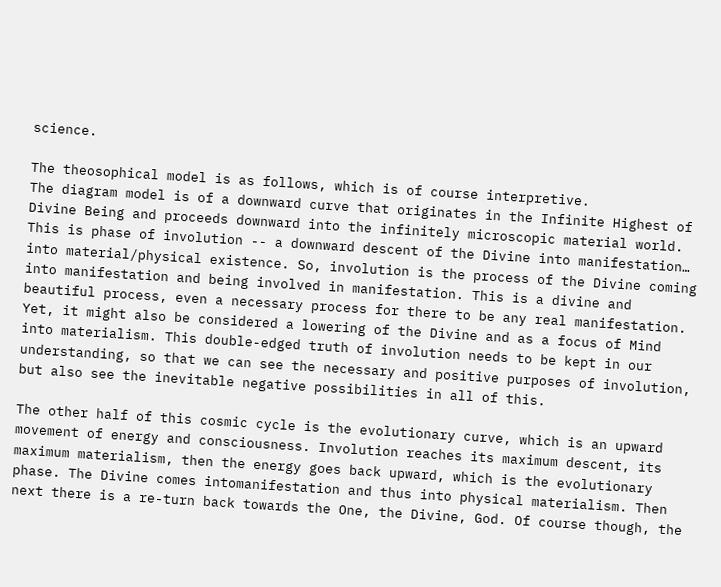science.

The theosophical model is as follows, which is of course interpretive.
The diagram model is of a downward curve that originates in the Infinite Highest of Divine Being and proceeds downward into the infinitely microscopic material world. This is phase of involution -- a downward descent of the Divine into manifestation… into material/physical existence. So, involution is the process of the Divine coming into manifestation and being involved in manifestation. This is a divine and beautiful process, even a necessary process for there to be any real manifestation. Yet, it might also be considered a lowering of the Divine and as a focus of Mind into materialism. This double-edged truth of involution needs to be kept in our understanding, so that we can see the necessary and positive purposes of involution, but also see the inevitable negative possibilities in all of this.

The other half of this cosmic cycle is the evolutionary curve, which is an upward movement of energy and consciousness. Involution reaches its maximum descent, its maximum materialism, then the energy goes back upward, which is the evolutionary phase. The Divine comes intomanifestation and thus into physical materialism. Then next there is a re-turn back towards the One, the Divine, God. Of course though, the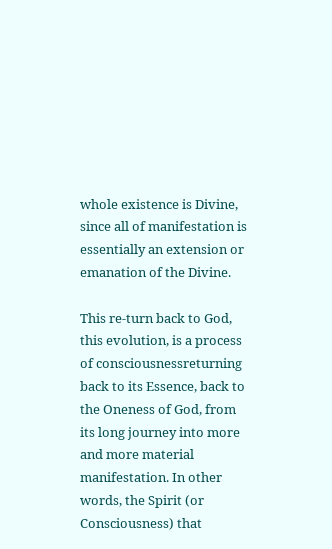whole existence is Divine, since all of manifestation is essentially an extension or emanation of the Divine.

This re-turn back to God, this evolution, is a process of consciousnessreturning back to its Essence, back to the Oneness of God, from its long journey into more and more material manifestation. In other words, the Spirit (or Consciousness) that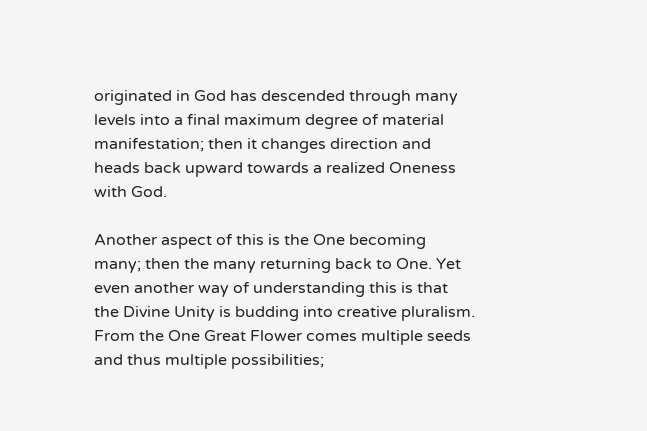originated in God has descended through many levels into a final maximum degree of material manifestation; then it changes direction and heads back upward towards a realized Oneness with God.

Another aspect of this is the One becoming many; then the many returning back to One. Yet even another way of understanding this is that the Divine Unity is budding into creative pluralism. From the One Great Flower comes multiple seeds and thus multiple possibilities;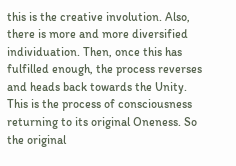this is the creative involution. Also, there is more and more diversified individuation. Then, once this has fulfilled enough, the process reverses and heads back towards the Unity. This is the process of consciousness returning to its original Oneness. So the original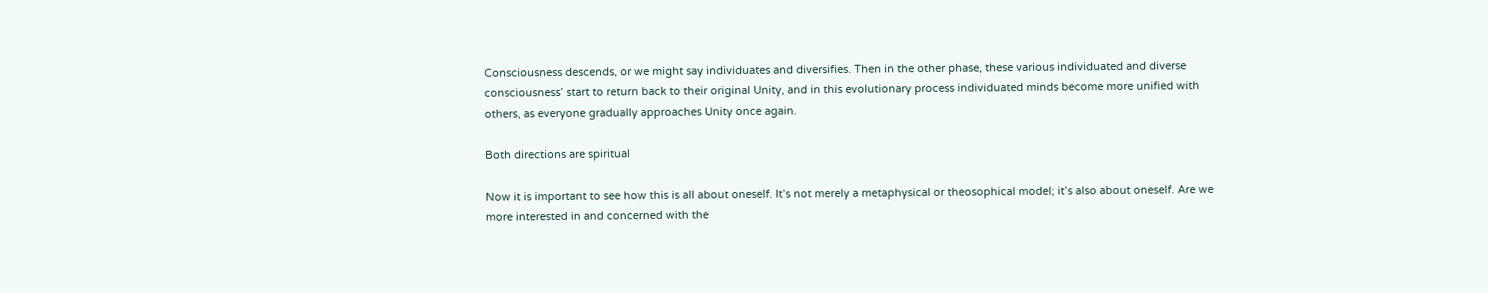Consciousness descends, or we might say individuates and diversifies. Then in the other phase, these various individuated and diverse consciousness’ start to return back to their original Unity, and in this evolutionary process individuated minds become more unified with others, as everyone gradually approaches Unity once again.

Both directions are spiritual

Now it is important to see how this is all about oneself. It’s not merely a metaphysical or theosophical model; it’s also about oneself. Are we more interested in and concerned with the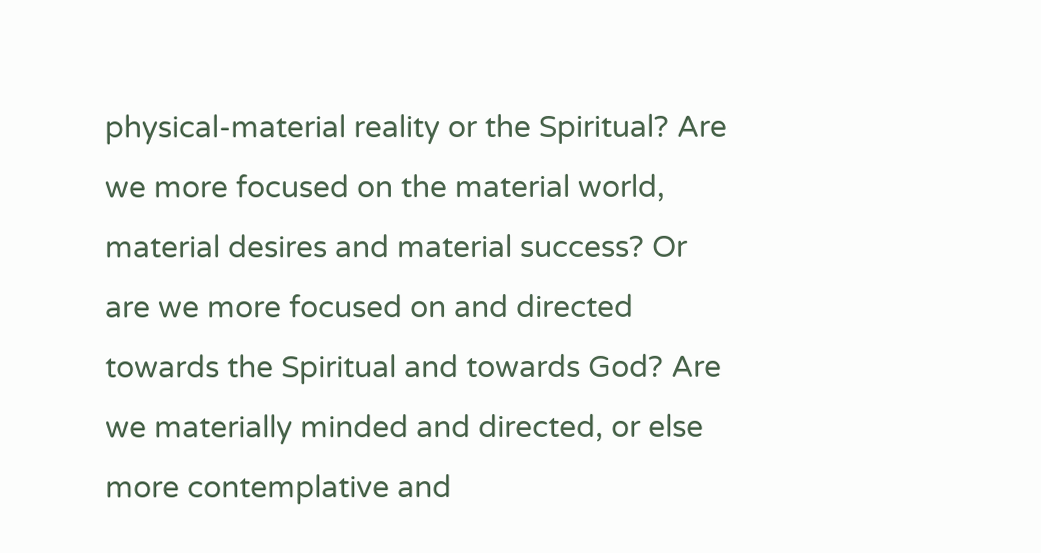physical-material reality or the Spiritual? Are we more focused on the material world, material desires and material success? Or are we more focused on and directed towards the Spiritual and towards God? Are we materially minded and directed, or else more contemplative and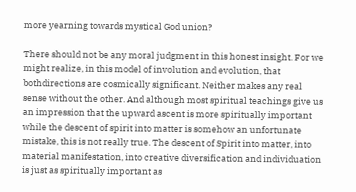more yearning towards mystical God union?

There should not be any moral judgment in this honest insight. For we might realize, in this model of involution and evolution, that bothdirections are cosmically significant. Neither makes any real sense without the other. And although most spiritual teachings give us an impression that the upward ascent is more spiritually important while the descent of spirit into matter is somehow an unfortunate mistake, this is not really true. The descent of Spirit into matter, into material manifestation, into creative diversification and individuation is just as spiritually important as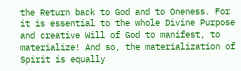the Return back to God and to Oneness. For it is essential to the whole Divine Purpose and creative Will of God to manifest, to materialize! And so, the materialization of Spirit is equally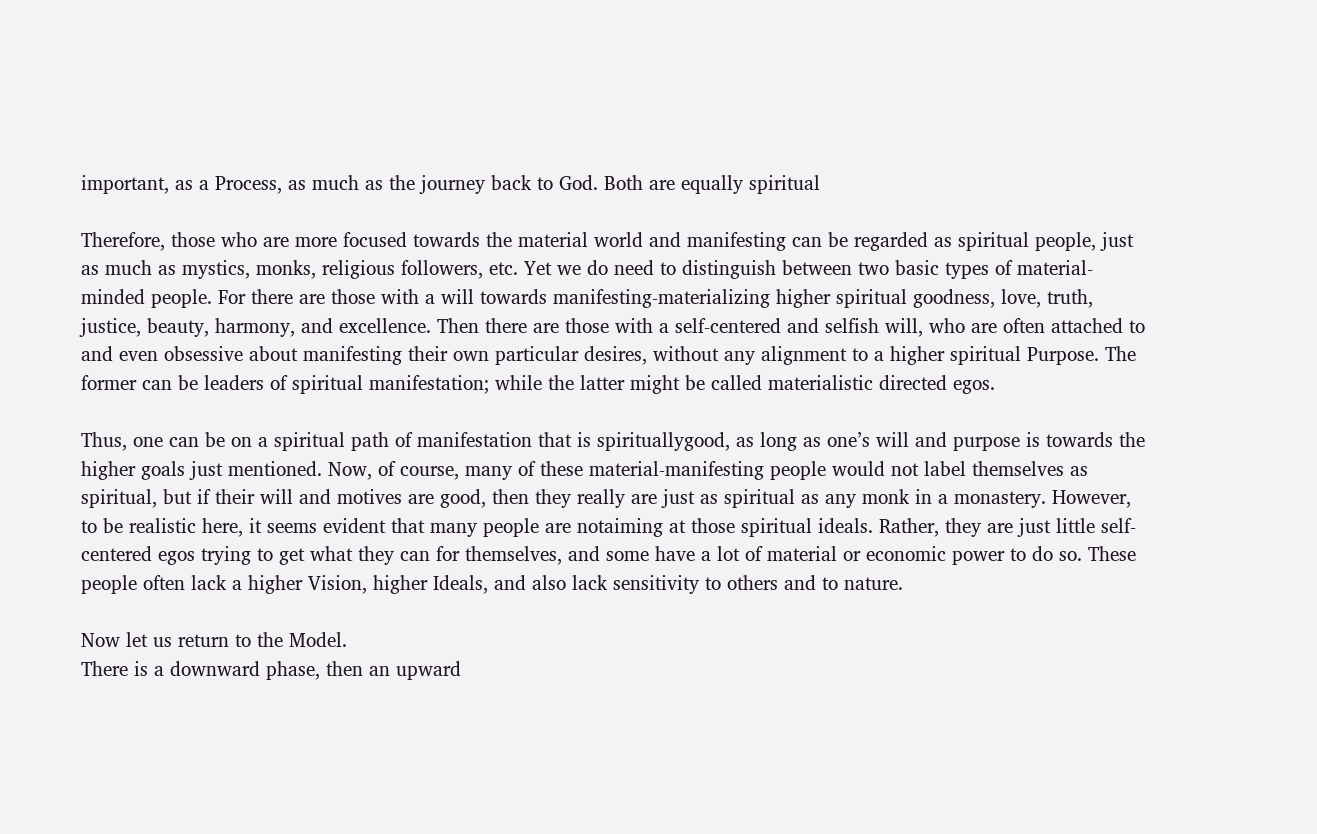important, as a Process, as much as the journey back to God. Both are equally spiritual

Therefore, those who are more focused towards the material world and manifesting can be regarded as spiritual people, just as much as mystics, monks, religious followers, etc. Yet we do need to distinguish between two basic types of material-minded people. For there are those with a will towards manifesting-materializing higher spiritual goodness, love, truth, justice, beauty, harmony, and excellence. Then there are those with a self-centered and selfish will, who are often attached to and even obsessive about manifesting their own particular desires, without any alignment to a higher spiritual Purpose. The former can be leaders of spiritual manifestation; while the latter might be called materialistic directed egos.

Thus, one can be on a spiritual path of manifestation that is spirituallygood, as long as one’s will and purpose is towards the higher goals just mentioned. Now, of course, many of these material-manifesting people would not label themselves as spiritual, but if their will and motives are good, then they really are just as spiritual as any monk in a monastery. However, to be realistic here, it seems evident that many people are notaiming at those spiritual ideals. Rather, they are just little self-centered egos trying to get what they can for themselves, and some have a lot of material or economic power to do so. These people often lack a higher Vision, higher Ideals, and also lack sensitivity to others and to nature.

Now let us return to the Model.
There is a downward phase, then an upward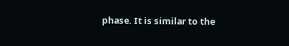phase. It is similar to the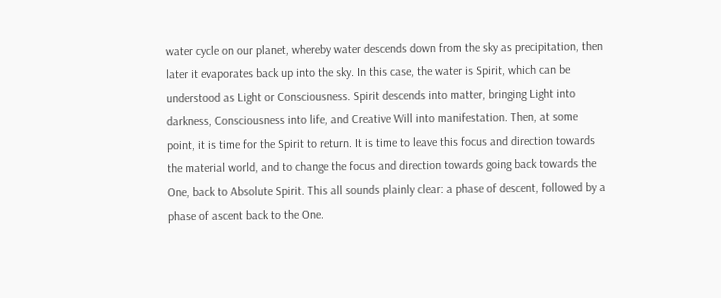water cycle on our planet, whereby water descends down from the sky as precipitation, then later it evaporates back up into the sky. In this case, the water is Spirit, which can be understood as Light or Consciousness. Spirit descends into matter, bringing Light into darkness, Consciousness into life, and Creative Will into manifestation. Then, at some point, it is time for the Spirit to return. It is time to leave this focus and direction towards the material world, and to change the focus and direction towards going back towards the One, back to Absolute Spirit. This all sounds plainly clear: a phase of descent, followed by a phase of ascent back to the One.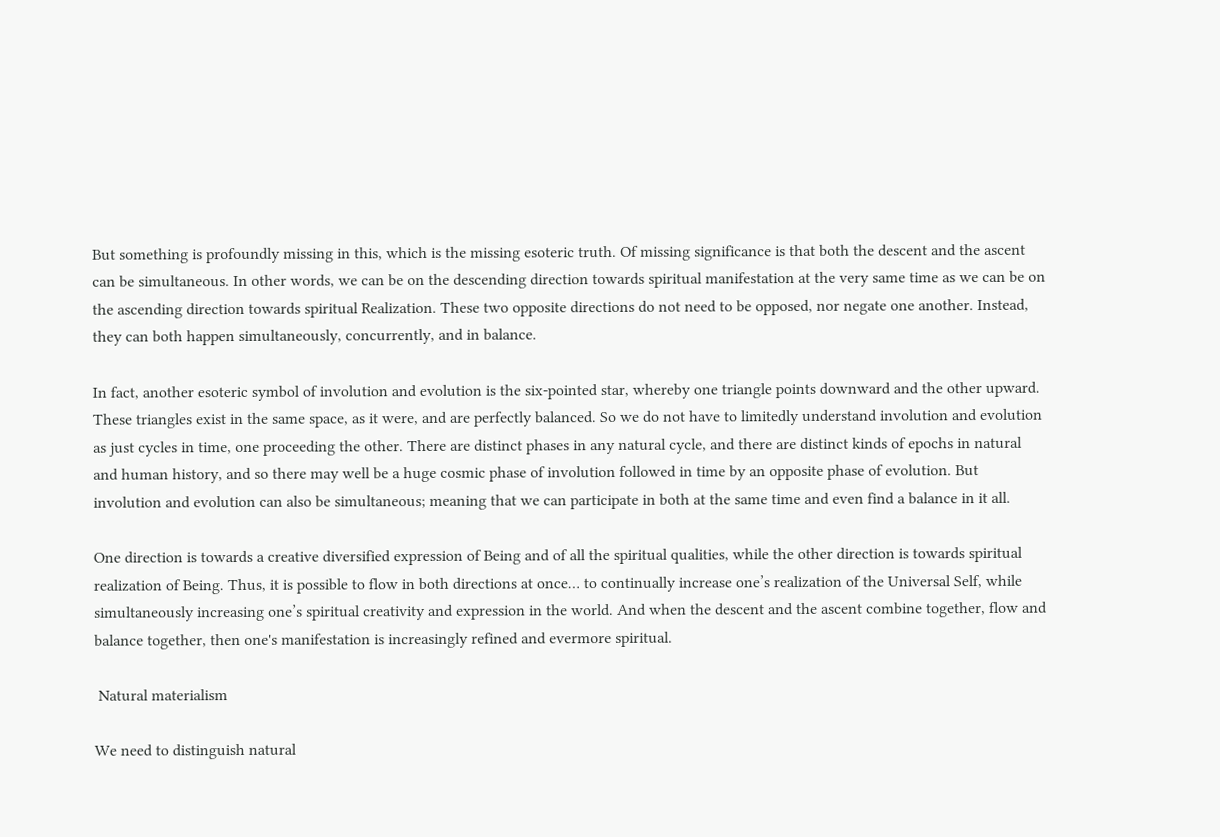But something is profoundly missing in this, which is the missing esoteric truth. Of missing significance is that both the descent and the ascent can be simultaneous. In other words, we can be on the descending direction towards spiritual manifestation at the very same time as we can be on the ascending direction towards spiritual Realization. These two opposite directions do not need to be opposed, nor negate one another. Instead, they can both happen simultaneously, concurrently, and in balance.

In fact, another esoteric symbol of involution and evolution is the six-pointed star, whereby one triangle points downward and the other upward. These triangles exist in the same space, as it were, and are perfectly balanced. So we do not have to limitedly understand involution and evolution as just cycles in time, one proceeding the other. There are distinct phases in any natural cycle, and there are distinct kinds of epochs in natural and human history, and so there may well be a huge cosmic phase of involution followed in time by an opposite phase of evolution. But involution and evolution can also be simultaneous; meaning that we can participate in both at the same time and even find a balance in it all.

One direction is towards a creative diversified expression of Being and of all the spiritual qualities, while the other direction is towards spiritual realization of Being. Thus, it is possible to flow in both directions at once… to continually increase one’s realization of the Universal Self, while simultaneously increasing one’s spiritual creativity and expression in the world. And when the descent and the ascent combine together, flow and balance together, then one's manifestation is increasingly refined and evermore spiritual.

 Natural materialism

We need to distinguish natural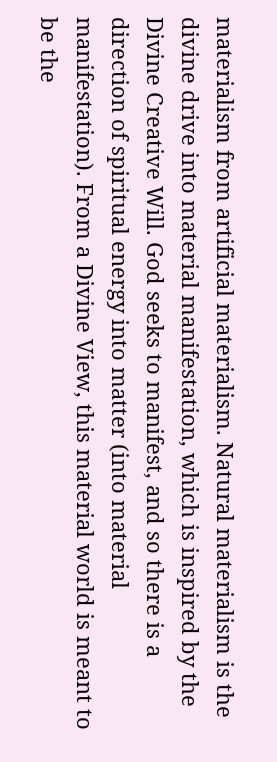materialism from artificial materialism. Natural materialism is the divine drive into material manifestation, which is inspired by the Divine Creative Will. God seeks to manifest, and so there is a direction of spiritual energy into matter (into material manifestation). From a Divine View, this material world is meant to be the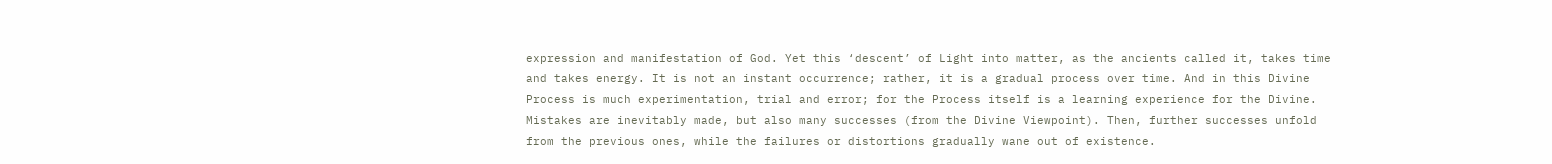expression and manifestation of God. Yet this ‘descent’ of Light into matter, as the ancients called it, takes time and takes energy. It is not an instant occurrence; rather, it is a gradual process over time. And in this Divine Process is much experimentation, trial and error; for the Process itself is a learning experience for the Divine. Mistakes are inevitably made, but also many successes (from the Divine Viewpoint). Then, further successes unfold from the previous ones, while the failures or distortions gradually wane out of existence.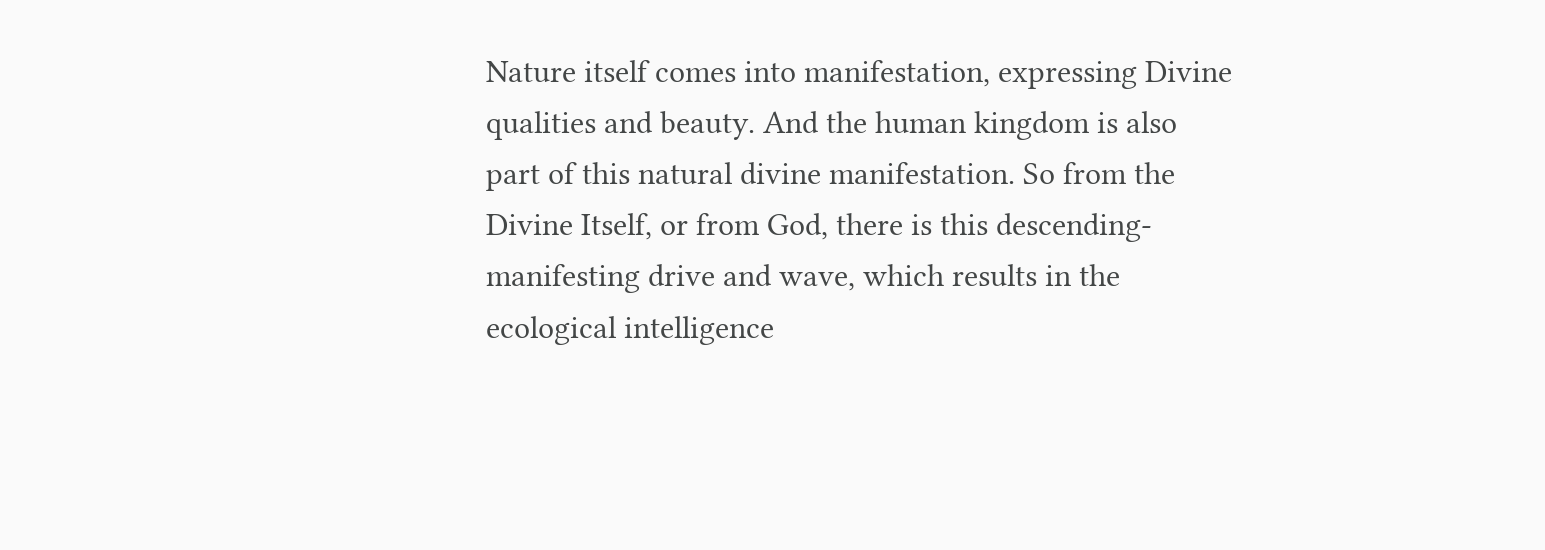Nature itself comes into manifestation, expressing Divine qualities and beauty. And the human kingdom is also part of this natural divine manifestation. So from the Divine Itself, or from God, there is this descending-manifesting drive and wave, which results in the ecological intelligence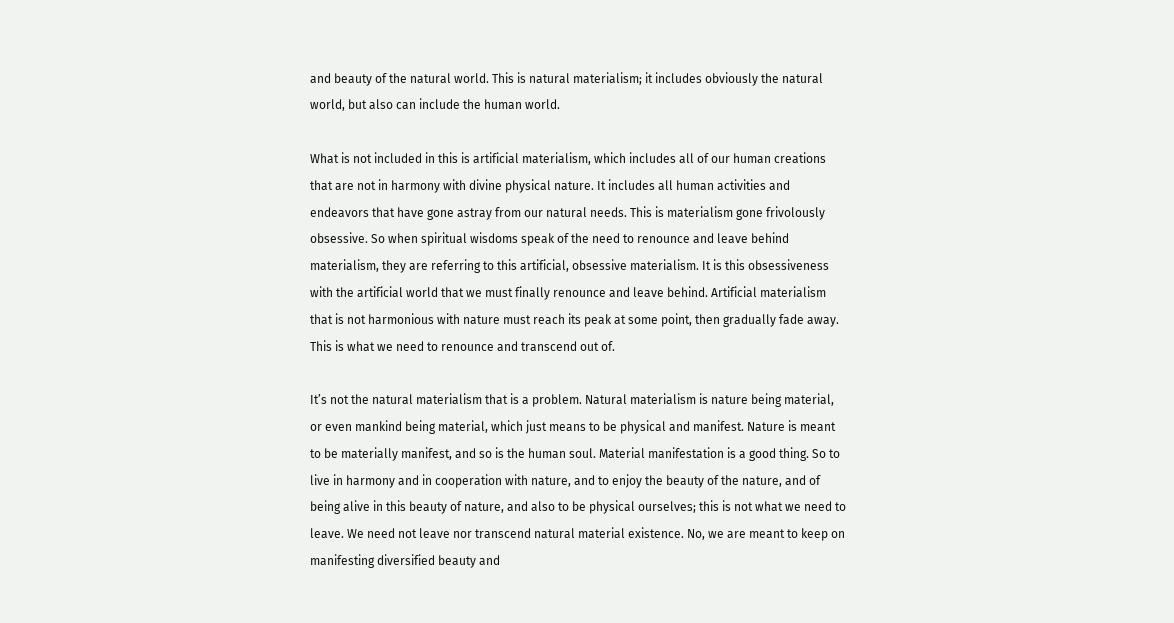and beauty of the natural world. This is natural materialism; it includes obviously the natural world, but also can include the human world.

What is not included in this is artificial materialism, which includes all of our human creations that are not in harmony with divine physical nature. It includes all human activities and endeavors that have gone astray from our natural needs. This is materialism gone frivolously obsessive. So when spiritual wisdoms speak of the need to renounce and leave behind materialism, they are referring to this artificial, obsessive materialism. It is this obsessiveness with the artificial world that we must finally renounce and leave behind. Artificial materialism that is not harmonious with nature must reach its peak at some point, then gradually fade away. This is what we need to renounce and transcend out of.

It’s not the natural materialism that is a problem. Natural materialism is nature being material, or even mankind being material, which just means to be physical and manifest. Nature is meant to be materially manifest, and so is the human soul. Material manifestation is a good thing. So to live in harmony and in cooperation with nature, and to enjoy the beauty of the nature, and of being alive in this beauty of nature, and also to be physical ourselves; this is not what we need to leave. We need not leave nor transcend natural material existence. No, we are meant to keep on manifesting diversified beauty and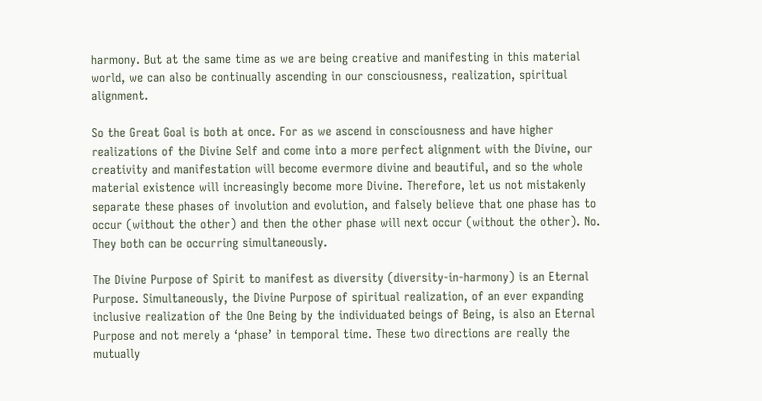harmony. But at the same time as we are being creative and manifesting in this material world, we can also be continually ascending in our consciousness, realization, spiritual alignment.

So the Great Goal is both at once. For as we ascend in consciousness and have higher realizations of the Divine Self and come into a more perfect alignment with the Divine, our creativity and manifestation will become evermore divine and beautiful, and so the whole material existence will increasingly become more Divine. Therefore, let us not mistakenly separate these phases of involution and evolution, and falsely believe that one phase has to occur (without the other) and then the other phase will next occur (without the other). No. They both can be occurring simultaneously.

The Divine Purpose of Spirit to manifest as diversity (diversity-in-harmony) is an Eternal Purpose. Simultaneously, the Divine Purpose of spiritual realization, of an ever expanding inclusive realization of the One Being by the individuated beings of Being, is also an Eternal Purpose and not merely a ‘phase’ in temporal time. These two directions are really the mutually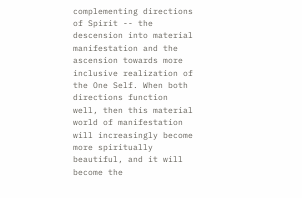complementing directions of Spirit -- the descension into material manifestation and the ascension towards more inclusive realization of the One Self. When both directions function well, then this material world of manifestation will increasingly become more spiritually beautiful, and it will become the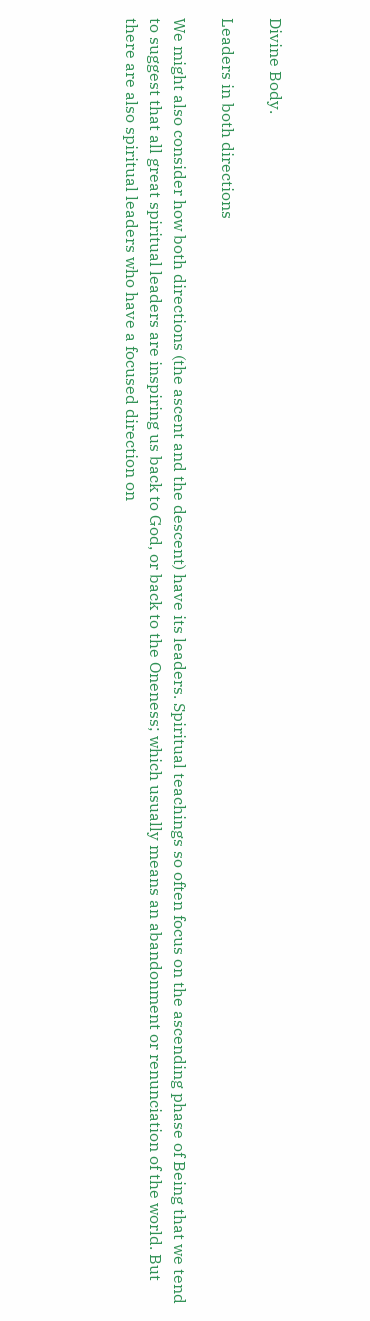Divine Body.

Leaders in both directions

We might also consider how both directions (the ascent and the descent) have its leaders. Spiritual teachings so often focus on the ascending phase of Being that we tend to suggest that all great spiritual leaders are inspiring us back to God, or back to the Oneness; which usually means an abandonment or renunciation of the world. But there are also spiritual leaders who have a focused direction on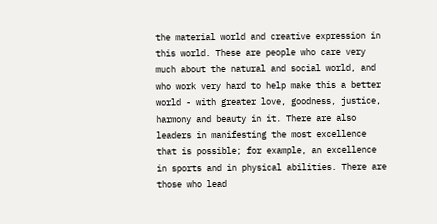the material world and creative expression in this world. These are people who care very much about the natural and social world, and who work very hard to help make this a better world - with greater love, goodness, justice, harmony and beauty in it. There are also leaders in manifesting the most excellence that is possible; for example, an excellence in sports and in physical abilities. There are those who lead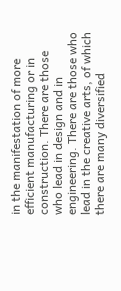in the manifestation of more efficient manufacturing or in construction. There are those who lead in design and in engineering. There are those who lead in the creative arts, of which there are many diversified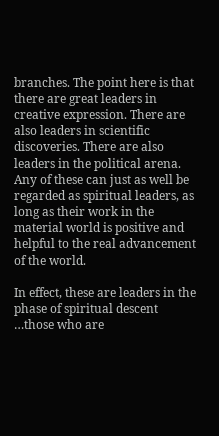branches. The point here is that there are great leaders in creative expression. There are also leaders in scientific discoveries. There are also leaders in the political arena. Any of these can just as well be regarded as spiritual leaders, as long as their work in the material world is positive and helpful to the real advancement of the world.

In effect, these are leaders in the phase of spiritual descent …those who are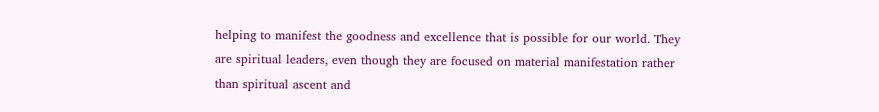helping to manifest the goodness and excellence that is possible for our world. They are spiritual leaders, even though they are focused on material manifestation rather than spiritual ascent and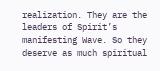realization. They are the leaders of Spirit’s manifesting Wave. So they deserve as much spiritual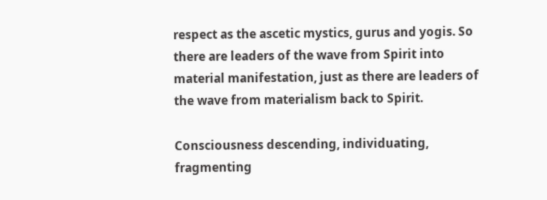respect as the ascetic mystics, gurus and yogis. So there are leaders of the wave from Spirit into material manifestation, just as there are leaders of the wave from materialism back to Spirit.

Consciousness descending, individuating, fragmenting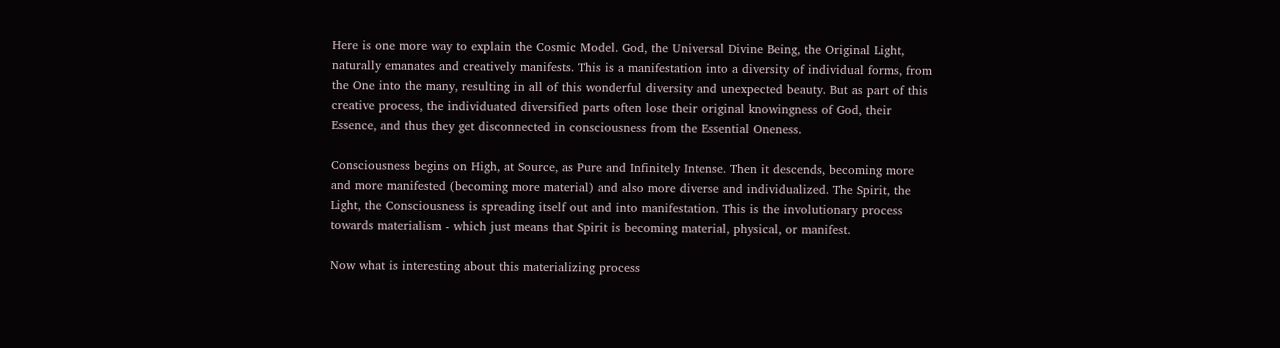Here is one more way to explain the Cosmic Model. God, the Universal Divine Being, the Original Light, naturally emanates and creatively manifests. This is a manifestation into a diversity of individual forms, from the One into the many, resulting in all of this wonderful diversity and unexpected beauty. But as part of this creative process, the individuated diversified parts often lose their original knowingness of God, their Essence, and thus they get disconnected in consciousness from the Essential Oneness.

Consciousness begins on High, at Source, as Pure and Infinitely Intense. Then it descends, becoming more and more manifested (becoming more material) and also more diverse and individualized. The Spirit, the Light, the Consciousness is spreading itself out and into manifestation. This is the involutionary process towards materialism - which just means that Spirit is becoming material, physical, or manifest.

Now what is interesting about this materializing process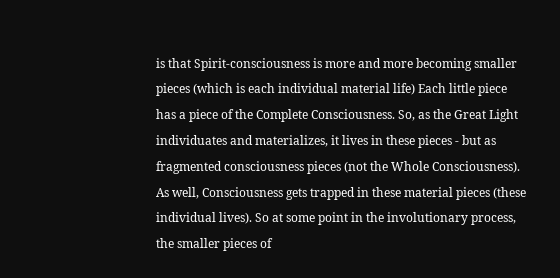is that Spirit-consciousness is more and more becoming smaller pieces (which is each individual material life) Each little piece has a piece of the Complete Consciousness. So, as the Great Light individuates and materializes, it lives in these pieces - but as fragmented consciousness pieces (not the Whole Consciousness). As well, Consciousness gets trapped in these material pieces (these individual lives). So at some point in the involutionary process, the smaller pieces of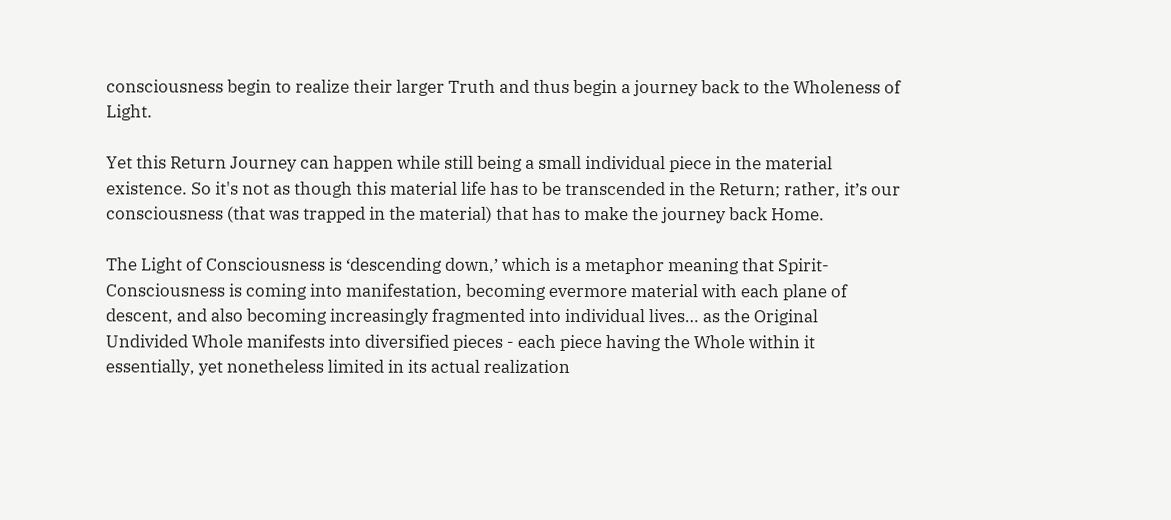consciousness begin to realize their larger Truth and thus begin a journey back to the Wholeness of Light.

Yet this Return Journey can happen while still being a small individual piece in the material existence. So it's not as though this material life has to be transcended in the Return; rather, it’s our consciousness (that was trapped in the material) that has to make the journey back Home.

The Light of Consciousness is ‘descending down,’ which is a metaphor meaning that Spirit-Consciousness is coming into manifestation, becoming evermore material with each plane of descent, and also becoming increasingly fragmented into individual lives… as the Original Undivided Whole manifests into diversified pieces - each piece having the Whole within it essentially, yet nonetheless limited in its actual realization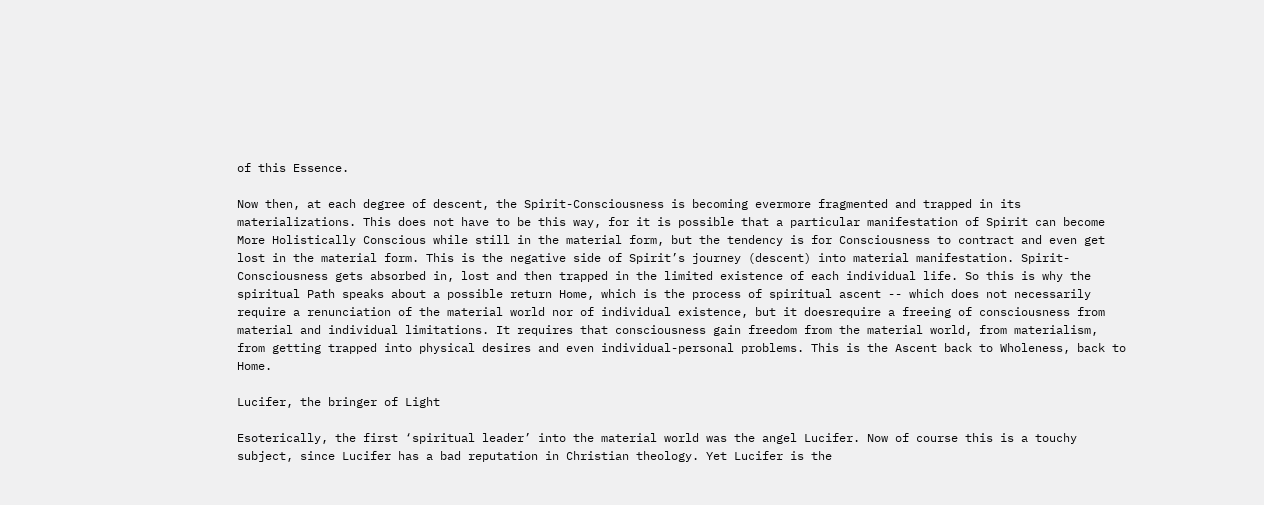of this Essence.

Now then, at each degree of descent, the Spirit-Consciousness is becoming evermore fragmented and trapped in its materializations. This does not have to be this way, for it is possible that a particular manifestation of Spirit can become More Holistically Conscious while still in the material form, but the tendency is for Consciousness to contract and even get lost in the material form. This is the negative side of Spirit’s journey (descent) into material manifestation. Spirit-Consciousness gets absorbed in, lost and then trapped in the limited existence of each individual life. So this is why the spiritual Path speaks about a possible return Home, which is the process of spiritual ascent -- which does not necessarily require a renunciation of the material world nor of individual existence, but it doesrequire a freeing of consciousness from material and individual limitations. It requires that consciousness gain freedom from the material world, from materialism, from getting trapped into physical desires and even individual-personal problems. This is the Ascent back to Wholeness, back to Home.

Lucifer, the bringer of Light

Esoterically, the first ‘spiritual leader’ into the material world was the angel Lucifer. Now of course this is a touchy subject, since Lucifer has a bad reputation in Christian theology. Yet Lucifer is the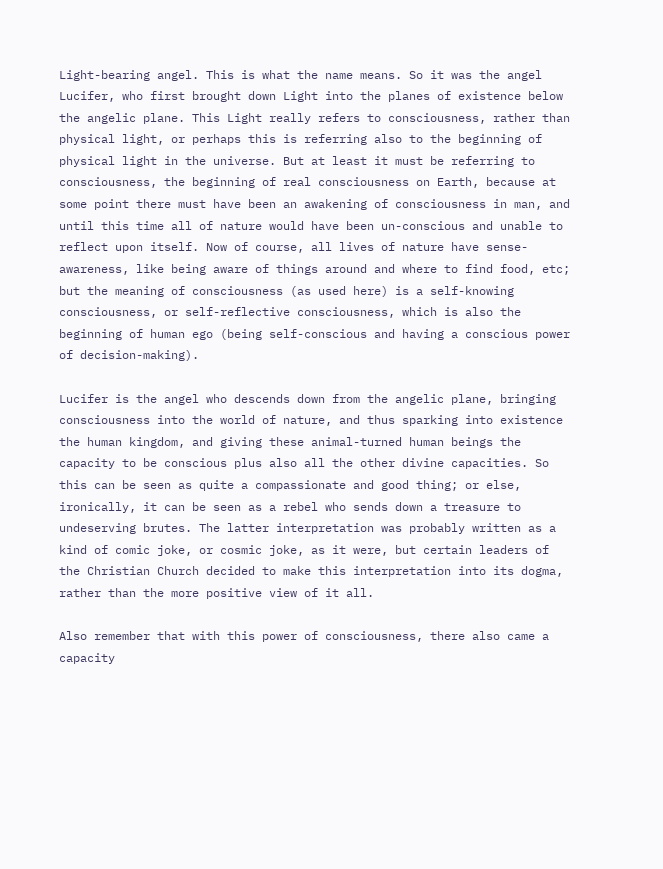Light-bearing angel. This is what the name means. So it was the angel Lucifer, who first brought down Light into the planes of existence below the angelic plane. This Light really refers to consciousness, rather than physical light, or perhaps this is referring also to the beginning of physical light in the universe. But at least it must be referring to consciousness, the beginning of real consciousness on Earth, because at some point there must have been an awakening of consciousness in man, and until this time all of nature would have been un-conscious and unable to reflect upon itself. Now of course, all lives of nature have sense-awareness, like being aware of things around and where to find food, etc; but the meaning of consciousness (as used here) is a self-knowing consciousness, or self-reflective consciousness, which is also the beginning of human ego (being self-conscious and having a conscious power of decision-making).

Lucifer is the angel who descends down from the angelic plane, bringing consciousness into the world of nature, and thus sparking into existence the human kingdom, and giving these animal-turned human beings the capacity to be conscious plus also all the other divine capacities. So this can be seen as quite a compassionate and good thing; or else, ironically, it can be seen as a rebel who sends down a treasure to undeserving brutes. The latter interpretation was probably written as a kind of comic joke, or cosmic joke, as it were, but certain leaders of the Christian Church decided to make this interpretation into its dogma, rather than the more positive view of it all.

Also remember that with this power of consciousness, there also came a capacity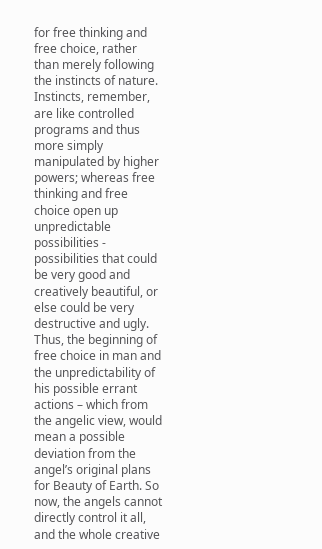for free thinking and free choice, rather than merely following the instincts of nature. Instincts, remember, are like controlled programs and thus more simply manipulated by higher powers; whereas free thinking and free choice open up unpredictable possibilities - possibilities that could be very good and creatively beautiful, or else could be very destructive and ugly. Thus, the beginning of free choice in man and the unpredictability of his possible errant actions – which from the angelic view, would mean a possible deviation from the angel’s original plans for Beauty of Earth. So now, the angels cannot directly control it all, and the whole creative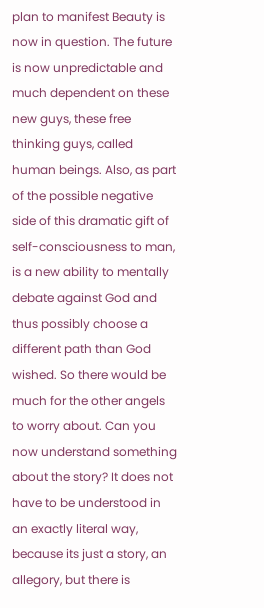plan to manifest Beauty is now in question. The future is now unpredictable and much dependent on these new guys, these free thinking guys, called human beings. Also, as part of the possible negative side of this dramatic gift of self-consciousness to man, is a new ability to mentally debate against God and thus possibly choose a different path than God wished. So there would be much for the other angels to worry about. Can you now understand something about the story? It does not have to be understood in an exactly literal way, because its just a story, an allegory, but there is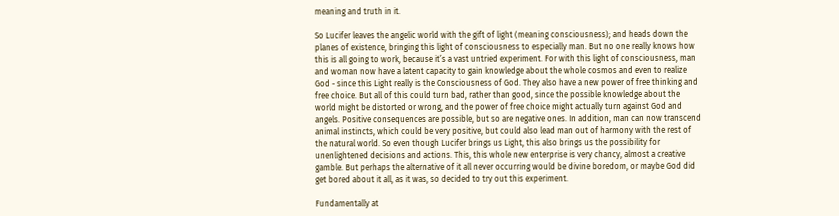meaning and truth in it.

So Lucifer leaves the angelic world with the gift of light (meaning consciousness); and heads down the planes of existence, bringing this light of consciousness to especially man. But no one really knows how this is all going to work, because it’s a vast untried experiment. For with this light of consciousness, man and woman now have a latent capacity to gain knowledge about the whole cosmos and even to realize God - since this Light really is the Consciousness of God. They also have a new power of free thinking and free choice. But all of this could turn bad, rather than good, since the possible knowledge about the world might be distorted or wrong, and the power of free choice might actually turn against God and angels. Positive consequences are possible, but so are negative ones. In addition, man can now transcend animal instincts, which could be very positive, but could also lead man out of harmony with the rest of the natural world. So even though Lucifer brings us Light, this also brings us the possibility for unenlightened decisions and actions. This, this whole new enterprise is very chancy, almost a creative gamble. But perhaps the alternative of it all never occurring would be divine boredom, or maybe God did get bored about it all, as it was, so decided to try out this experiment.

Fundamentally at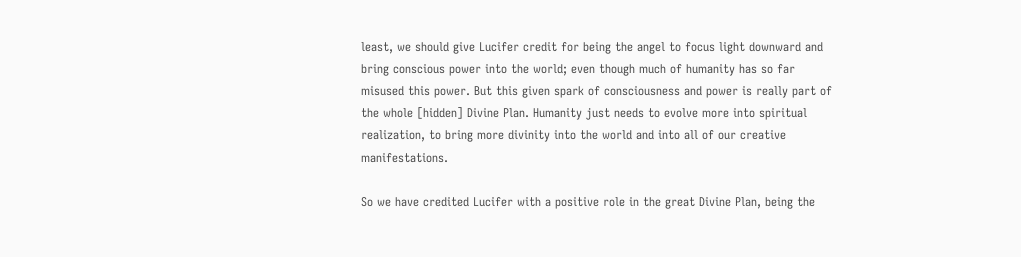least, we should give Lucifer credit for being the angel to focus light downward and bring conscious power into the world; even though much of humanity has so far misused this power. But this given spark of consciousness and power is really part of the whole [hidden] Divine Plan. Humanity just needs to evolve more into spiritual realization, to bring more divinity into the world and into all of our creative manifestations.

So we have credited Lucifer with a positive role in the great Divine Plan, being the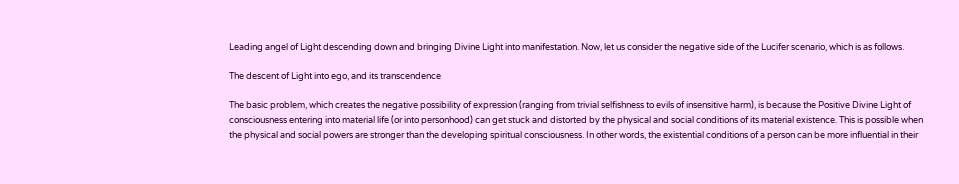Leading angel of Light descending down and bringing Divine Light into manifestation. Now, let us consider the negative side of the Lucifer scenario, which is as follows.

The descent of Light into ego, and its transcendence

The basic problem, which creates the negative possibility of expression (ranging from trivial selfishness to evils of insensitive harm), is because the Positive Divine Light of consciousness entering into material life (or into personhood) can get stuck and distorted by the physical and social conditions of its material existence. This is possible when the physical and social powers are stronger than the developing spiritual consciousness. In other words, the existential conditions of a person can be more influential in their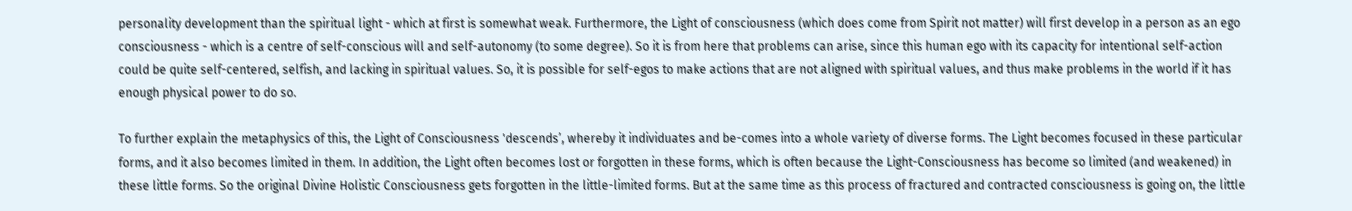personality development than the spiritual light - which at first is somewhat weak. Furthermore, the Light of consciousness (which does come from Spirit not matter) will first develop in a person as an ego consciousness - which is a centre of self-conscious will and self-autonomy (to some degree). So it is from here that problems can arise, since this human ego with its capacity for intentional self-action could be quite self-centered, selfish, and lacking in spiritual values. So, it is possible for self-egos to make actions that are not aligned with spiritual values, and thus make problems in the world if it has enough physical power to do so.

To further explain the metaphysics of this, the Light of Consciousness 'descends’, whereby it individuates and be-comes into a whole variety of diverse forms. The Light becomes focused in these particular forms, and it also becomes limited in them. In addition, the Light often becomes lost or forgotten in these forms, which is often because the Light-Consciousness has become so limited (and weakened) in these little forms. So the original Divine Holistic Consciousness gets forgotten in the little-limited forms. But at the same time as this process of fractured and contracted consciousness is going on, the little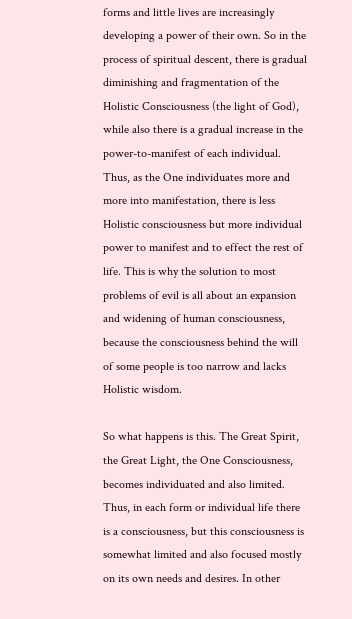forms and little lives are increasingly developing a power of their own. So in the process of spiritual descent, there is gradual diminishing and fragmentation of the Holistic Consciousness (the light of God), while also there is a gradual increase in the power-to-manifest of each individual. Thus, as the One individuates more and more into manifestation, there is less Holistic consciousness but more individual power to manifest and to effect the rest of life. This is why the solution to most problems of evil is all about an expansion and widening of human consciousness, because the consciousness behind the will of some people is too narrow and lacks Holistic wisdom.

So what happens is this. The Great Spirit, the Great Light, the One Consciousness, becomes individuated and also limited. Thus, in each form or individual life there is a consciousness, but this consciousness is somewhat limited and also focused mostly on its own needs and desires. In other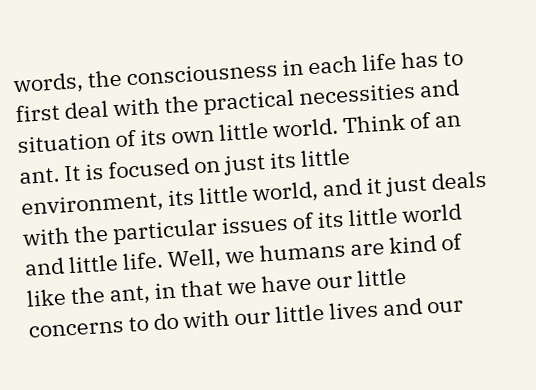words, the consciousness in each life has to first deal with the practical necessities and situation of its own little world. Think of an ant. It is focused on just its little environment, its little world, and it just deals with the particular issues of its little world and little life. Well, we humans are kind of like the ant, in that we have our little concerns to do with our little lives and our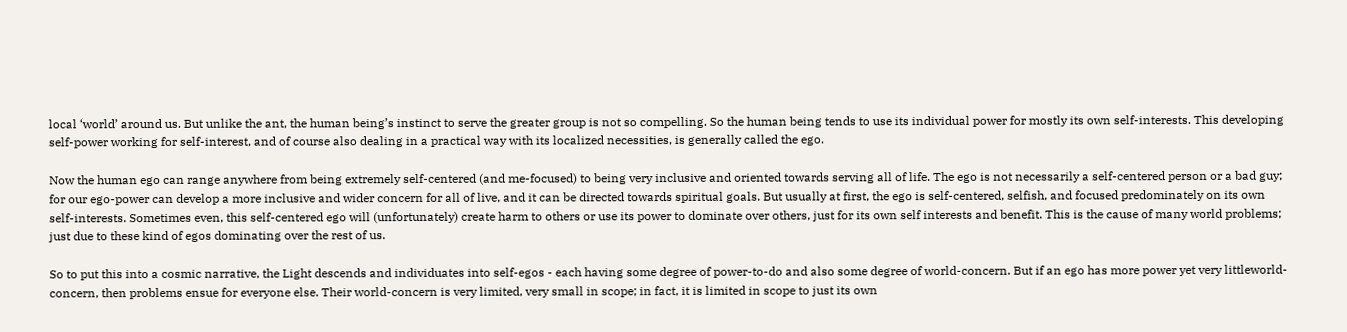local ‘world’ around us. But unlike the ant, the human being’s instinct to serve the greater group is not so compelling. So the human being tends to use its individual power for mostly its own self-interests. This developing self-power working for self-interest, and of course also dealing in a practical way with its localized necessities, is generally called the ego.

Now the human ego can range anywhere from being extremely self-centered (and me-focused) to being very inclusive and oriented towards serving all of life. The ego is not necessarily a self-centered person or a bad guy; for our ego-power can develop a more inclusive and wider concern for all of live, and it can be directed towards spiritual goals. But usually at first, the ego is self-centered, selfish, and focused predominately on its own self-interests. Sometimes even, this self-centered ego will (unfortunately) create harm to others or use its power to dominate over others, just for its own self interests and benefit. This is the cause of many world problems; just due to these kind of egos dominating over the rest of us.

So to put this into a cosmic narrative, the Light descends and individuates into self-egos - each having some degree of power-to-do and also some degree of world-concern. But if an ego has more power yet very littleworld-concern, then problems ensue for everyone else. Their world-concern is very limited, very small in scope; in fact, it is limited in scope to just its own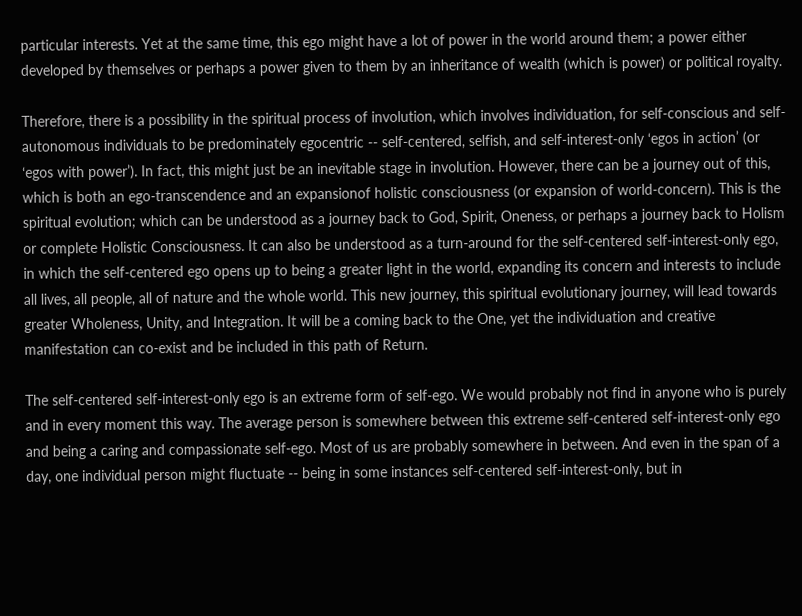particular interests. Yet at the same time, this ego might have a lot of power in the world around them; a power either developed by themselves or perhaps a power given to them by an inheritance of wealth (which is power) or political royalty.

Therefore, there is a possibility in the spiritual process of involution, which involves individuation, for self-conscious and self-autonomous individuals to be predominately egocentric -- self-centered, selfish, and self-interest-only ‘egos in action’ (or ‘egos with power’). In fact, this might just be an inevitable stage in involution. However, there can be a journey out of this, which is both an ego-transcendence and an expansionof holistic consciousness (or expansion of world-concern). This is the spiritual evolution; which can be understood as a journey back to God, Spirit, Oneness, or perhaps a journey back to Holism or complete Holistic Consciousness. It can also be understood as a turn-around for the self-centered self-interest-only ego, in which the self-centered ego opens up to being a greater light in the world, expanding its concern and interests to include all lives, all people, all of nature and the whole world. This new journey, this spiritual evolutionary journey, will lead towards greater Wholeness, Unity, and Integration. It will be a coming back to the One, yet the individuation and creative manifestation can co-exist and be included in this path of Return.

The self-centered self-interest-only ego is an extreme form of self-ego. We would probably not find in anyone who is purely and in every moment this way. The average person is somewhere between this extreme self-centered self-interest-only ego and being a caring and compassionate self-ego. Most of us are probably somewhere in between. And even in the span of a day, one individual person might fluctuate -- being in some instances self-centered self-interest-only, but in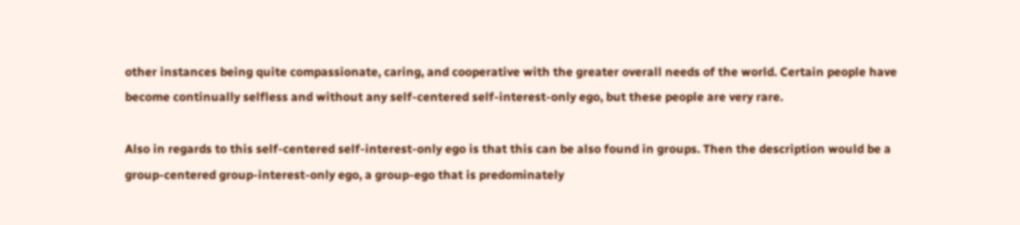other instances being quite compassionate, caring, and cooperative with the greater overall needs of the world. Certain people have become continually selfless and without any self-centered self-interest-only ego, but these people are very rare.

Also in regards to this self-centered self-interest-only ego is that this can be also found in groups. Then the description would be a group-centered group-interest-only ego, a group-ego that is predominately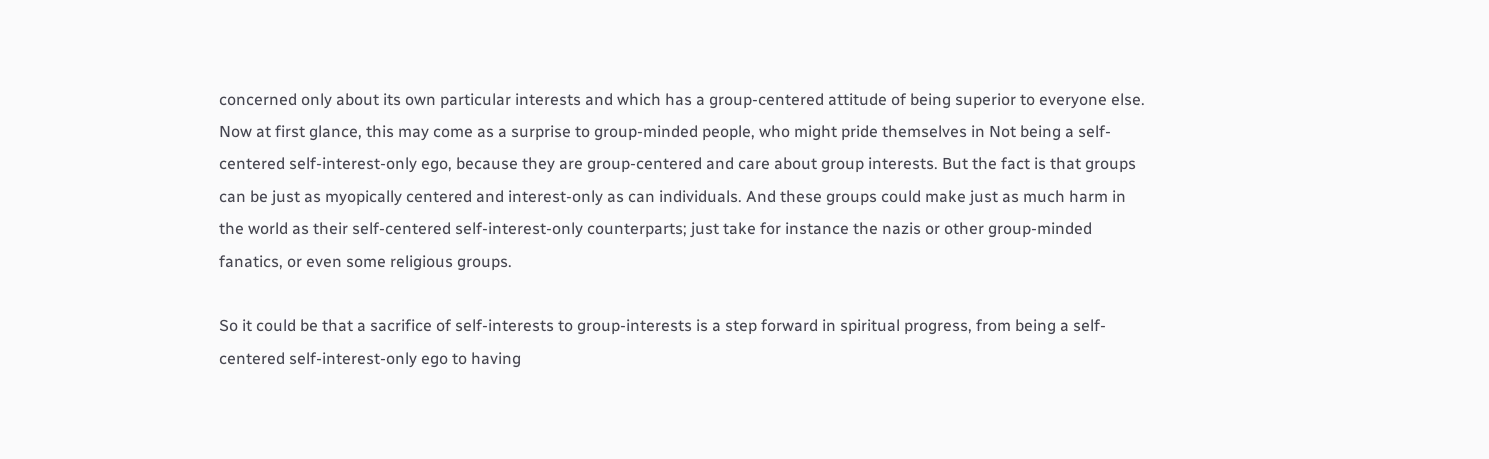concerned only about its own particular interests and which has a group-centered attitude of being superior to everyone else. Now at first glance, this may come as a surprise to group-minded people, who might pride themselves in Not being a self-centered self-interest-only ego, because they are group-centered and care about group interests. But the fact is that groups can be just as myopically centered and interest-only as can individuals. And these groups could make just as much harm in the world as their self-centered self-interest-only counterparts; just take for instance the nazis or other group-minded fanatics, or even some religious groups.

So it could be that a sacrifice of self-interests to group-interests is a step forward in spiritual progress, from being a self-centered self-interest-only ego to having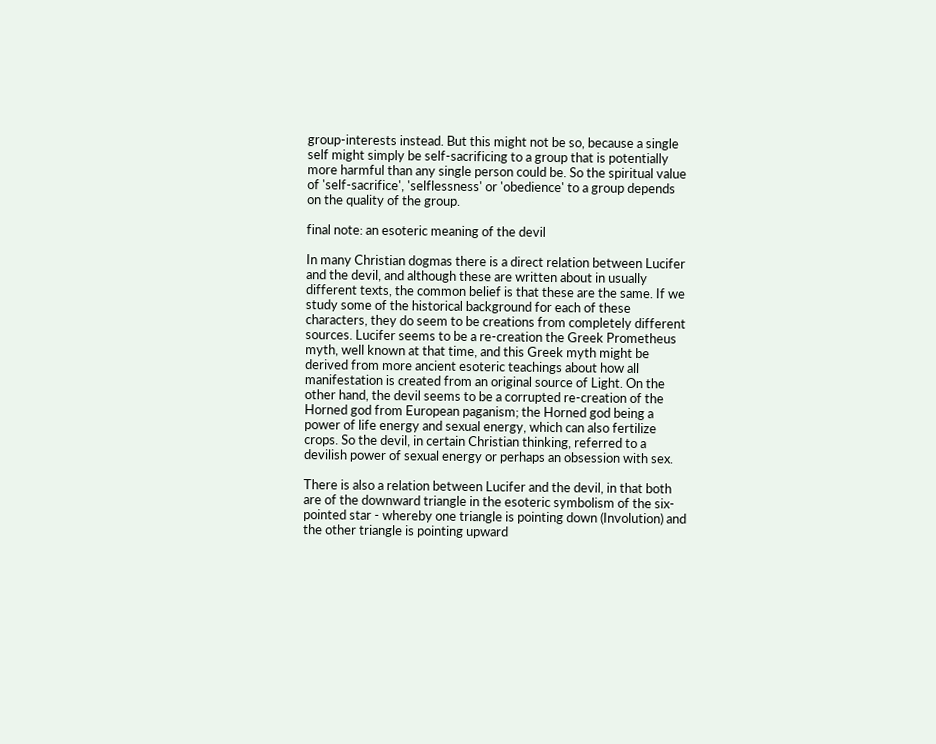group-interests instead. But this might not be so, because a single self might simply be self-sacrificing to a group that is potentially more harmful than any single person could be. So the spiritual value of 'self-sacrifice', 'selflessness' or 'obedience' to a group depends on the quality of the group.

final note: an esoteric meaning of the devil

In many Christian dogmas there is a direct relation between Lucifer and the devil, and although these are written about in usually different texts, the common belief is that these are the same. If we study some of the historical background for each of these characters, they do seem to be creations from completely different sources. Lucifer seems to be a re-creation the Greek Prometheus myth, well known at that time, and this Greek myth might be derived from more ancient esoteric teachings about how all manifestation is created from an original source of Light. On the other hand, the devil seems to be a corrupted re-creation of the Horned god from European paganism; the Horned god being a power of life energy and sexual energy, which can also fertilize crops. So the devil, in certain Christian thinking, referred to a devilish power of sexual energy or perhaps an obsession with sex.

There is also a relation between Lucifer and the devil, in that both are of the downward triangle in the esoteric symbolism of the six-pointed star - whereby one triangle is pointing down (Involution) and the other triangle is pointing upward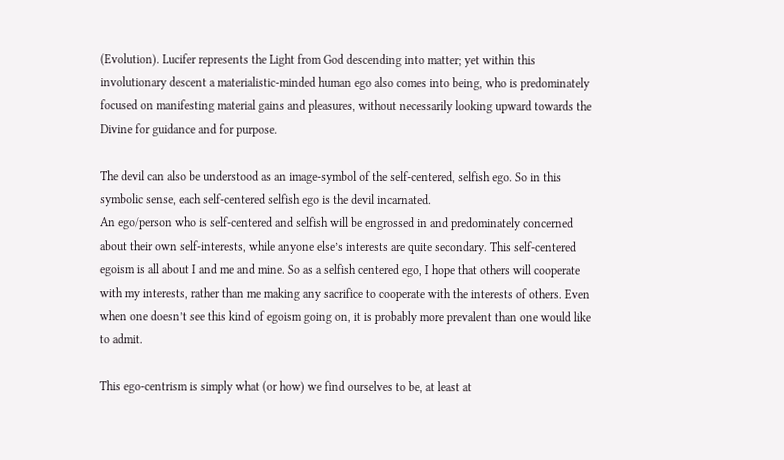(Evolution). Lucifer represents the Light from God descending into matter; yet within this involutionary descent a materialistic-minded human ego also comes into being, who is predominately focused on manifesting material gains and pleasures, without necessarily looking upward towards the Divine for guidance and for purpose.

The devil can also be understood as an image-symbol of the self-centered, selfish ego. So in this symbolic sense, each self-centered selfish ego is the devil incarnated.
An ego/person who is self-centered and selfish will be engrossed in and predominately concerned about their own self-interests, while anyone else’s interests are quite secondary. This self-centered egoism is all about I and me and mine. So as a selfish centered ego, I hope that others will cooperate with my interests, rather than me making any sacrifice to cooperate with the interests of others. Even when one doesn’t see this kind of egoism going on, it is probably more prevalent than one would like to admit.

This ego-centrism is simply what (or how) we find ourselves to be, at least at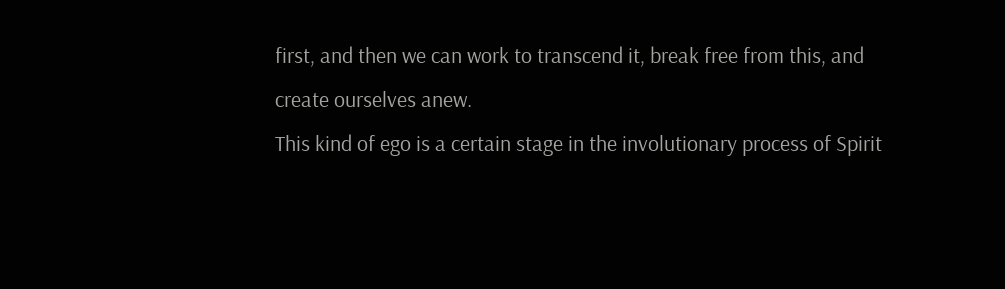first, and then we can work to transcend it, break free from this, and create ourselves anew.
This kind of ego is a certain stage in the involutionary process of Spirit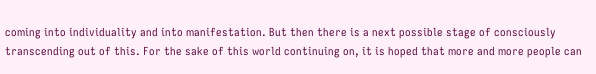coming into individuality and into manifestation. But then there is a next possible stage of consciously transcending out of this. For the sake of this world continuing on, it is hoped that more and more people can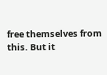free themselves from this. But it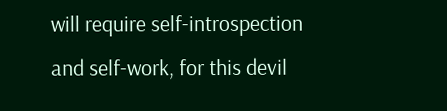will require self-introspection and self-work, for this devil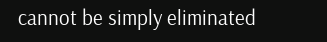cannot be simply eliminated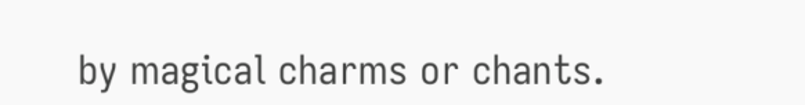by magical charms or chants.